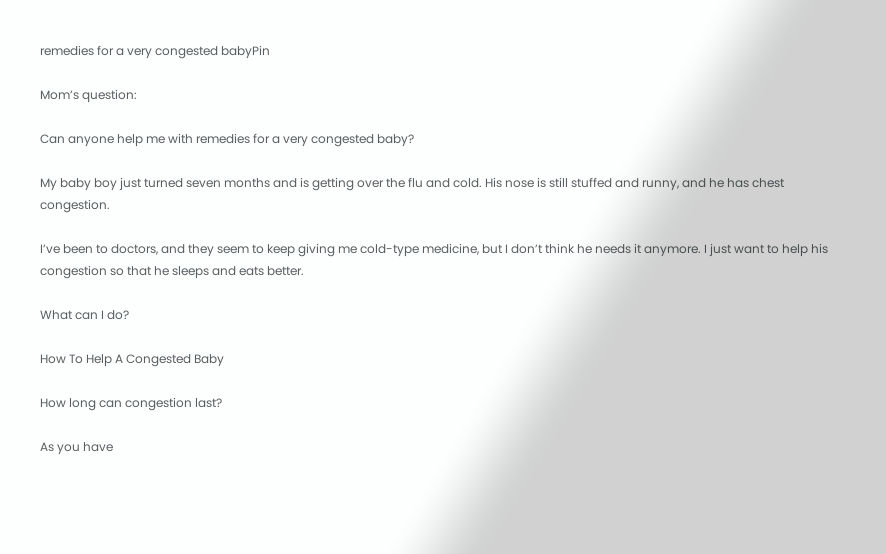remedies for a very congested babyPin

Mom’s question:

Can anyone help me with remedies for a very congested baby?

My baby boy just turned seven months and is getting over the flu and cold. His nose is still stuffed and runny, and he has chest congestion.

I’ve been to doctors, and they seem to keep giving me cold-type medicine, but I don’t think he needs it anymore. I just want to help his congestion so that he sleeps and eats better.

What can I do?

How To Help A Congested Baby

How long can congestion last?

As you have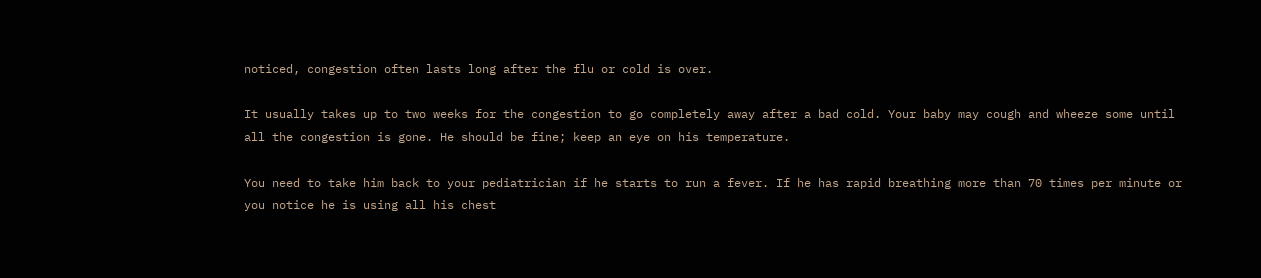noticed, congestion often lasts long after the flu or cold is over.

It usually takes up to two weeks for the congestion to go completely away after a bad cold. Your baby may cough and wheeze some until all the congestion is gone. He should be fine; keep an eye on his temperature.

You need to take him back to your pediatrician if he starts to run a fever. If he has rapid breathing more than 70 times per minute or you notice he is using all his chest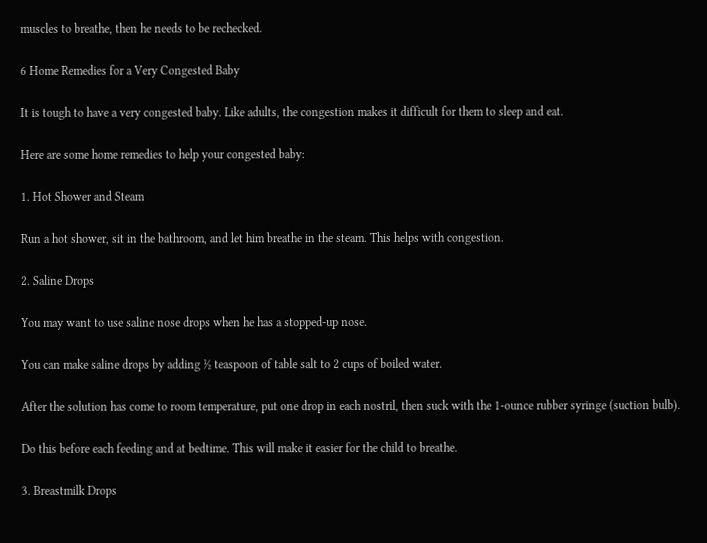muscles to breathe, then he needs to be rechecked.

6 Home Remedies for a Very Congested Baby

It is tough to have a very congested baby. Like adults, the congestion makes it difficult for them to sleep and eat.

Here are some home remedies to help your congested baby:

1. Hot Shower and Steam

Run a hot shower, sit in the bathroom, and let him breathe in the steam. This helps with congestion.

2. Saline Drops

You may want to use saline nose drops when he has a stopped-up nose.

You can make saline drops by adding ½ teaspoon of table salt to 2 cups of boiled water.

After the solution has come to room temperature, put one drop in each nostril, then suck with the 1-ounce rubber syringe (suction bulb).

Do this before each feeding and at bedtime. This will make it easier for the child to breathe.

3. Breastmilk Drops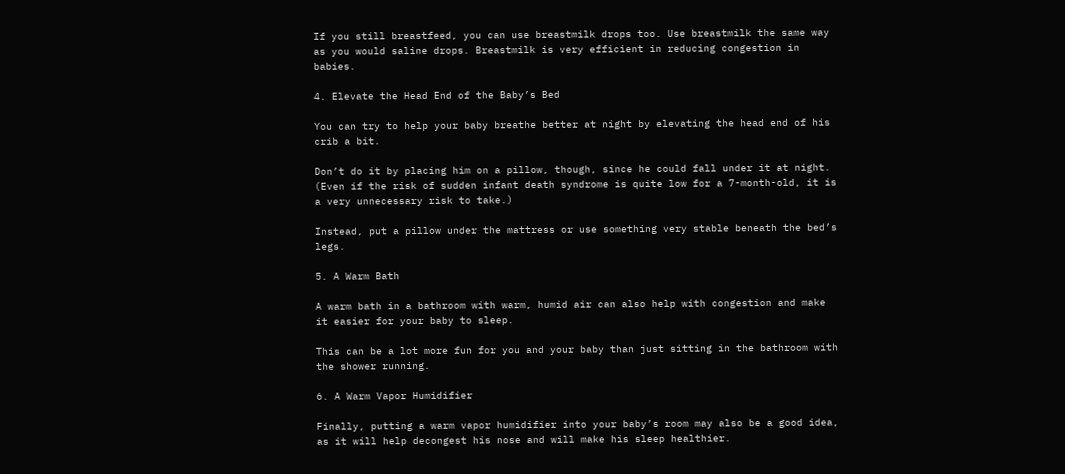If you still breastfeed, you can use breastmilk drops too. Use breastmilk the same way as you would saline drops. Breastmilk is very efficient in reducing congestion in babies.

4. Elevate the Head End of the Baby’s Bed

You can try to help your baby breathe better at night by elevating the head end of his crib a bit.

Don’t do it by placing him on a pillow, though, since he could fall under it at night. (Even if the risk of sudden infant death syndrome is quite low for a 7-month-old, it is a very unnecessary risk to take.)

Instead, put a pillow under the mattress or use something very stable beneath the bed’s legs.

5. A Warm Bath

A warm bath in a bathroom with warm, humid air can also help with congestion and make it easier for your baby to sleep.

This can be a lot more fun for you and your baby than just sitting in the bathroom with the shower running.

6. A Warm Vapor Humidifier

Finally, putting a warm vapor humidifier into your baby’s room may also be a good idea, as it will help decongest his nose and will make his sleep healthier.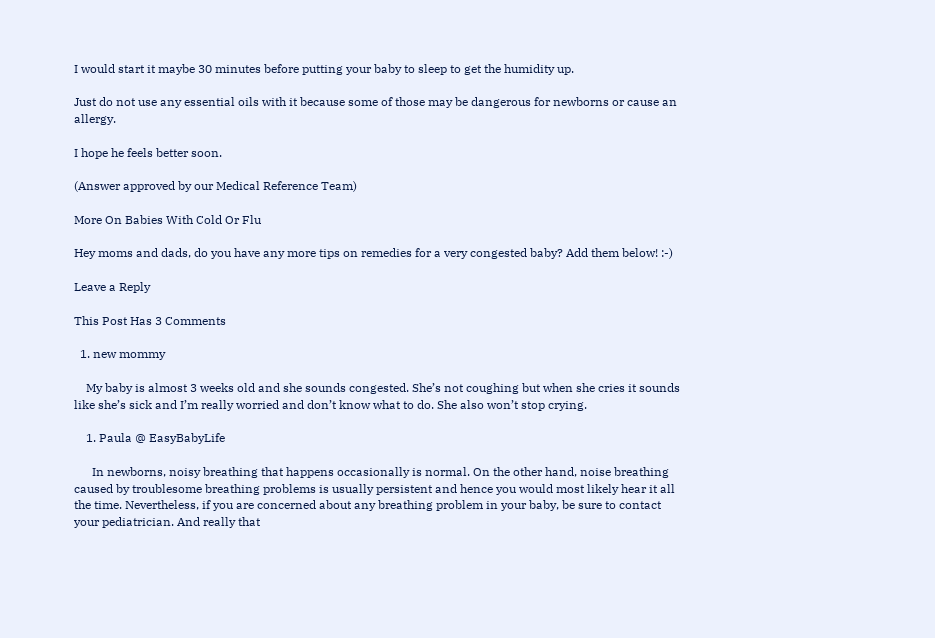I would start it maybe 30 minutes before putting your baby to sleep to get the humidity up.

Just do not use any essential oils with it because some of those may be dangerous for newborns or cause an allergy.

I hope he feels better soon.

(Answer approved by our Medical Reference Team)

More On Babies With Cold Or Flu

Hey moms and dads, do you have any more tips on remedies for a very congested baby? Add them below! :-)

Leave a Reply

This Post Has 3 Comments

  1. new mommy

    My baby is almost 3 weeks old and she sounds congested. She’s not coughing but when she cries it sounds like she’s sick and I’m really worried and don’t know what to do. She also won’t stop crying.

    1. Paula @ EasyBabyLife

      In newborns, noisy breathing that happens occasionally is normal. On the other hand, noise breathing caused by troublesome breathing problems is usually persistent and hence you would most likely hear it all the time. Nevertheless, if you are concerned about any breathing problem in your baby, be sure to contact your pediatrician. And really that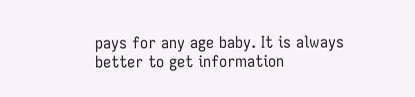pays for any age baby. It is always better to get information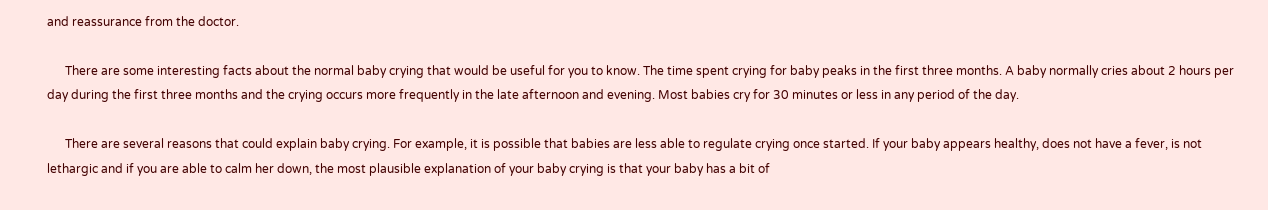and reassurance from the doctor.

      There are some interesting facts about the normal baby crying that would be useful for you to know. The time spent crying for baby peaks in the first three months. A baby normally cries about 2 hours per day during the first three months and the crying occurs more frequently in the late afternoon and evening. Most babies cry for 30 minutes or less in any period of the day.

      There are several reasons that could explain baby crying. For example, it is possible that babies are less able to regulate crying once started. If your baby appears healthy, does not have a fever, is not lethargic and if you are able to calm her down, the most plausible explanation of your baby crying is that your baby has a bit of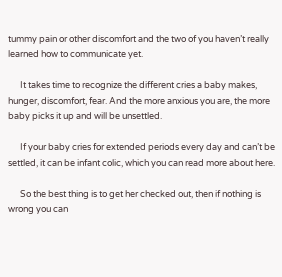tummy pain or other discomfort and the two of you haven’t really learned how to communicate yet.

      It takes time to recognize the different cries a baby makes, hunger, discomfort, fear. And the more anxious you are, the more baby picks it up and will be unsettled.

      If your baby cries for extended periods every day and can’t be settled, it can be infant colic, which you can read more about here.

      So the best thing is to get her checked out, then if nothing is wrong you can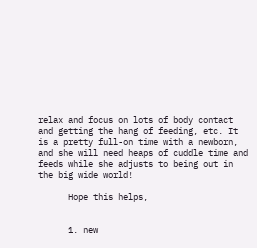relax and focus on lots of body contact and getting the hang of feeding, etc. It is a pretty full-on time with a newborn, and she will need heaps of cuddle time and feeds while she adjusts to being out in the big wide world!

      Hope this helps,


      1. new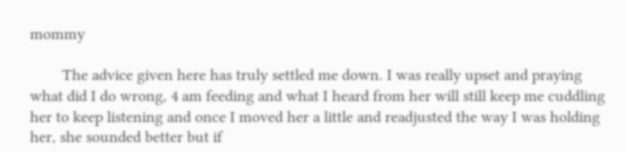mommy

        The advice given here has truly settled me down. I was really upset and praying what did I do wrong, 4 am feeding and what I heard from her will still keep me cuddling her to keep listening and once I moved her a little and readjusted the way I was holding her, she sounded better but if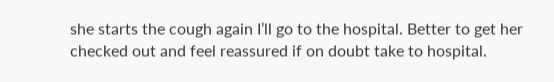she starts the cough again I’ll go to the hospital. Better to get her checked out and feel reassured if on doubt take to hospital.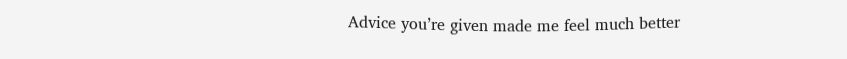Advice you’re given made me feel much better